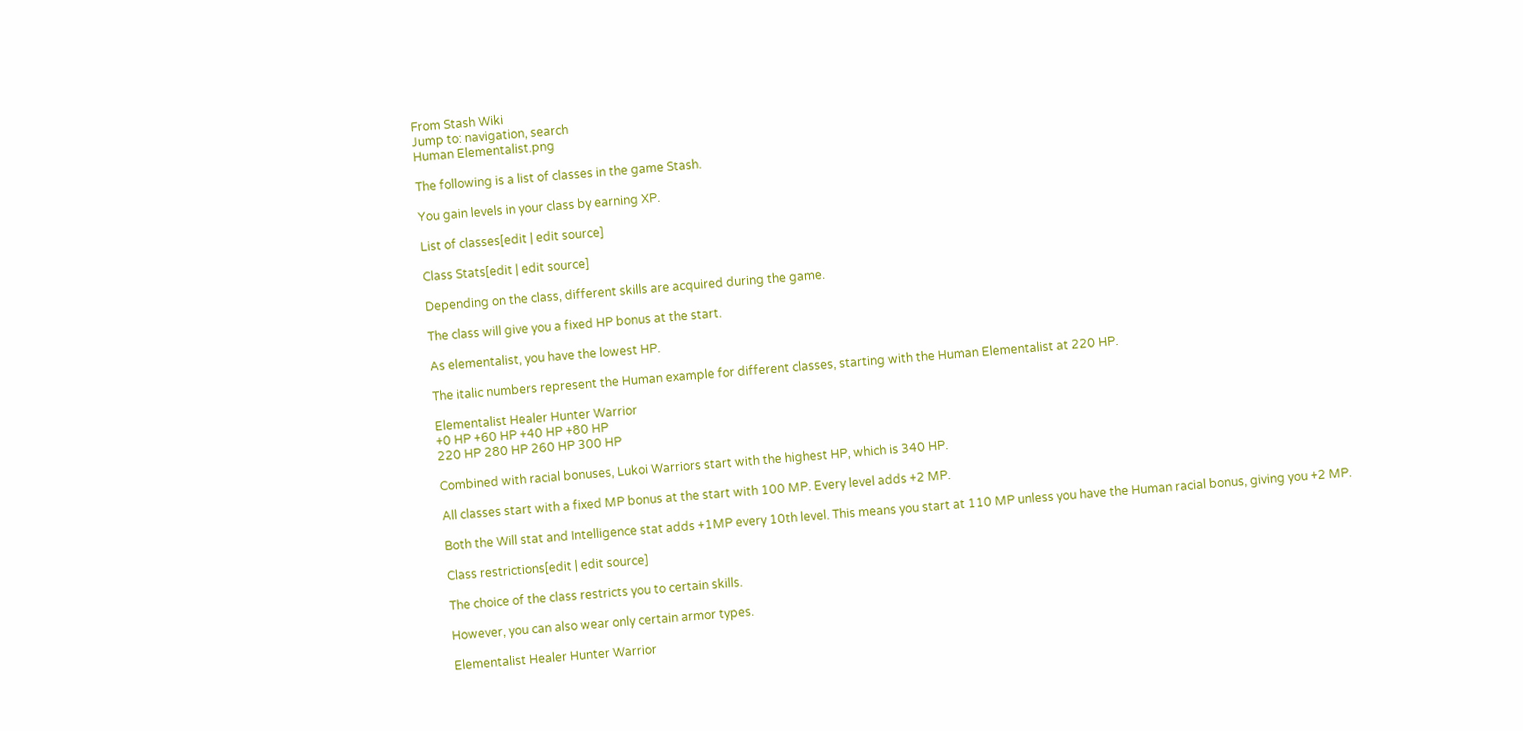From Stash Wiki
Jump to: navigation, search
Human Elementalist.png

The following is a list of classes in the game Stash.

You gain levels in your class by earning XP.

List of classes[edit | edit source]

Class Stats[edit | edit source]

Depending on the class, different skills are acquired during the game.

The class will give you a fixed HP bonus at the start.

As elementalist, you have the lowest HP.

The italic numbers represent the Human example for different classes, starting with the Human Elementalist at 220 HP.

Elementalist Healer Hunter Warrior
+0 HP +60 HP +40 HP +80 HP
220 HP 280 HP 260 HP 300 HP

Combined with racial bonuses, Lukoi Warriors start with the highest HP, which is 340 HP.

All classes start with a fixed MP bonus at the start with 100 MP. Every level adds +2 MP.

Both the Will stat and Intelligence stat adds +1MP every 10th level. This means you start at 110 MP unless you have the Human racial bonus, giving you +2 MP.

Class restrictions[edit | edit source]

The choice of the class restricts you to certain skills.

However, you can also wear only certain armor types.

Elementalist Healer Hunter Warrior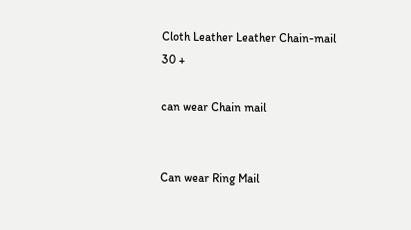Cloth Leather Leather Chain-mail
30 +

can wear Chain mail


Can wear Ring Mail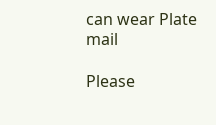can wear Plate mail

Please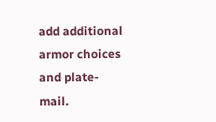add additional armor choices and plate-mail.